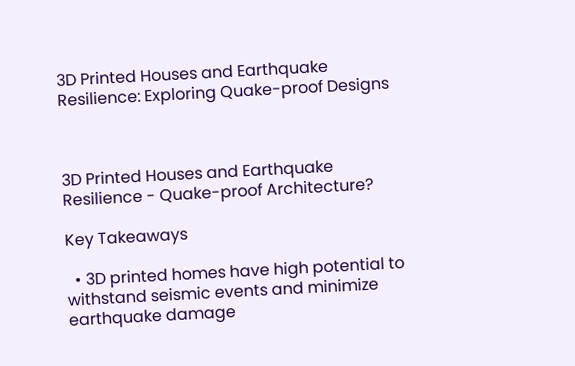3D Printed Houses and Earthquake Resilience: Exploring Quake-proof Designs



3D Printed Houses and Earthquake Resilience - Quake-proof Architecture?

Key Takeaways

  • 3D printed homes have high potential to withstand seismic events and minimize earthquake damage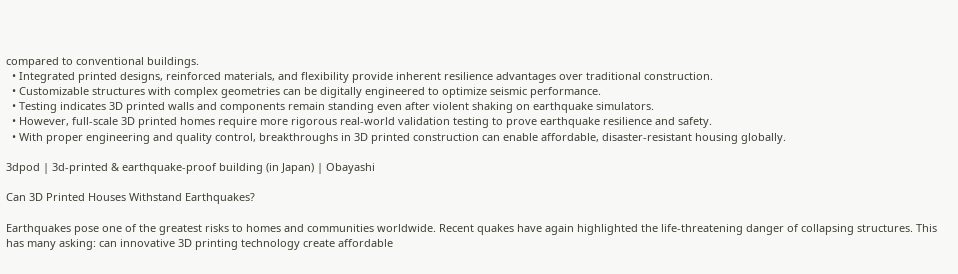compared to conventional buildings.
  • Integrated printed designs, reinforced materials, and flexibility provide inherent resilience advantages over traditional construction.
  • Customizable structures with complex geometries can be digitally engineered to optimize seismic performance.
  • Testing indicates 3D printed walls and components remain standing even after violent shaking on earthquake simulators.
  • However, full-scale 3D printed homes require more rigorous real-world validation testing to prove earthquake resilience and safety.
  • With proper engineering and quality control, breakthroughs in 3D printed construction can enable affordable, disaster-resistant housing globally.

3dpod | 3d-printed & earthquake-proof building (in Japan) | Obayashi

Can 3D Printed Houses Withstand Earthquakes?

Earthquakes pose one of the greatest risks to homes and communities worldwide. Recent quakes have again highlighted the life-threatening danger of collapsing structures. This has many asking: can innovative 3D printing technology create affordable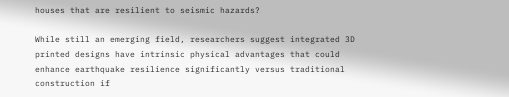houses that are resilient to seismic hazards?

While still an emerging field, researchers suggest integrated 3D printed designs have intrinsic physical advantages that could enhance earthquake resilience significantly versus traditional construction if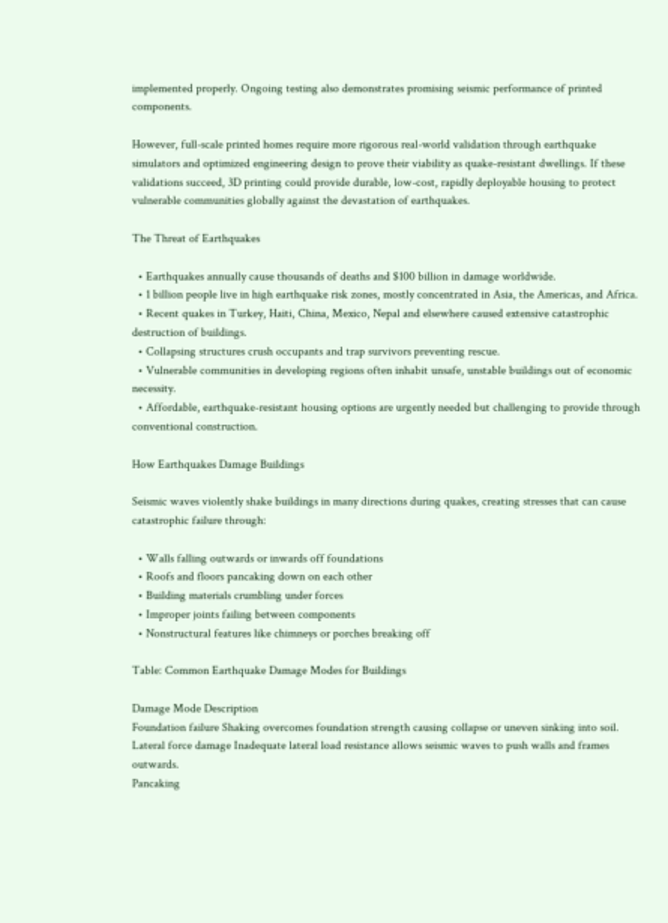implemented properly. Ongoing testing also demonstrates promising seismic performance of printed components.

However, full-scale printed homes require more rigorous real-world validation through earthquake simulators and optimized engineering design to prove their viability as quake-resistant dwellings. If these validations succeed, 3D printing could provide durable, low-cost, rapidly deployable housing to protect vulnerable communities globally against the devastation of earthquakes.

The Threat of Earthquakes

  • Earthquakes annually cause thousands of deaths and $100 billion in damage worldwide.
  • 1 billion people live in high earthquake risk zones, mostly concentrated in Asia, the Americas, and Africa.
  • Recent quakes in Turkey, Haiti, China, Mexico, Nepal and elsewhere caused extensive catastrophic destruction of buildings.
  • Collapsing structures crush occupants and trap survivors preventing rescue.
  • Vulnerable communities in developing regions often inhabit unsafe, unstable buildings out of economic necessity.
  • Affordable, earthquake-resistant housing options are urgently needed but challenging to provide through conventional construction.

How Earthquakes Damage Buildings

Seismic waves violently shake buildings in many directions during quakes, creating stresses that can cause catastrophic failure through:

  • Walls falling outwards or inwards off foundations
  • Roofs and floors pancaking down on each other
  • Building materials crumbling under forces
  • Improper joints failing between components
  • Nonstructural features like chimneys or porches breaking off

Table: Common Earthquake Damage Modes for Buildings

Damage Mode Description
Foundation failure Shaking overcomes foundation strength causing collapse or uneven sinking into soil.
Lateral force damage Inadequate lateral load resistance allows seismic waves to push walls and frames outwards.
Pancaking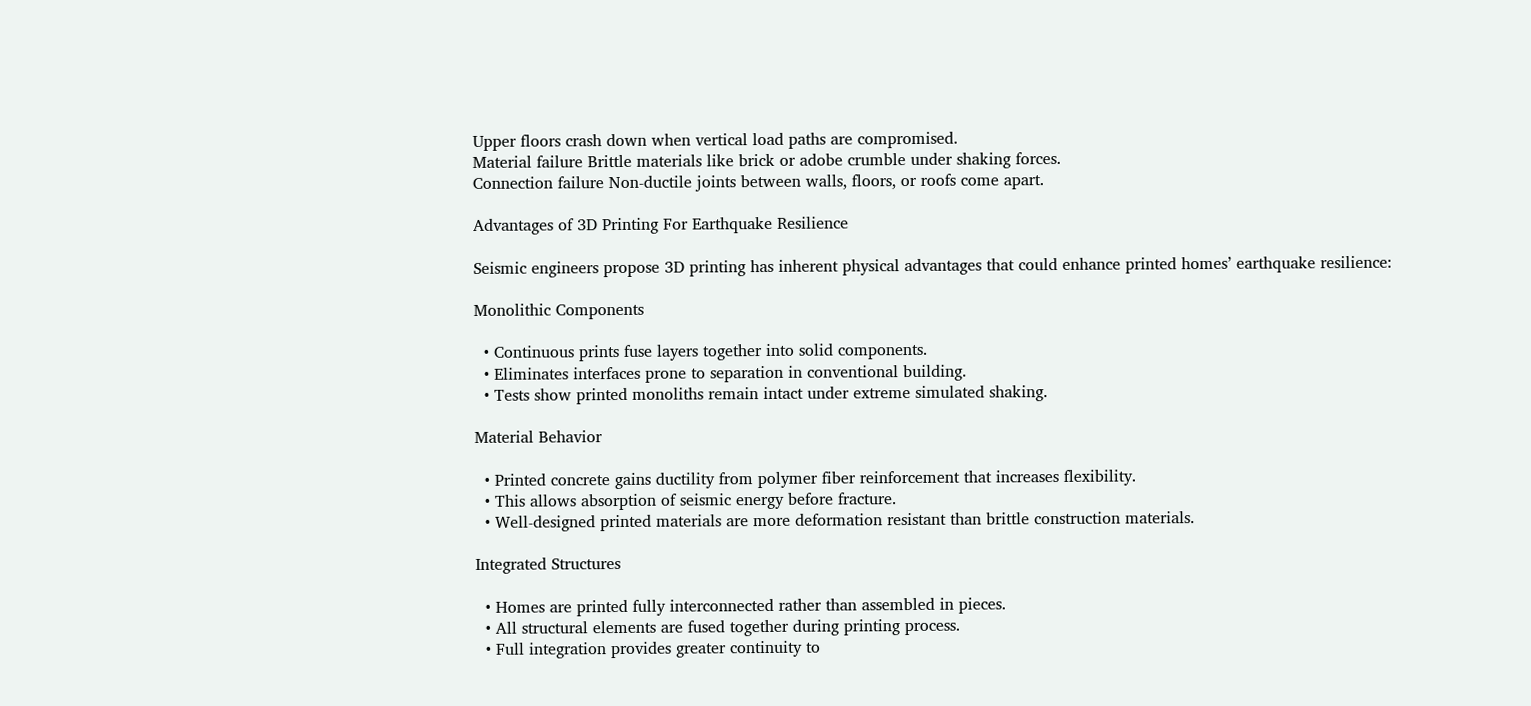Upper floors crash down when vertical load paths are compromised.
Material failure Brittle materials like brick or adobe crumble under shaking forces.
Connection failure Non-ductile joints between walls, floors, or roofs come apart.

Advantages of 3D Printing For Earthquake Resilience

Seismic engineers propose 3D printing has inherent physical advantages that could enhance printed homes’ earthquake resilience:

Monolithic Components

  • Continuous prints fuse layers together into solid components.
  • Eliminates interfaces prone to separation in conventional building.
  • Tests show printed monoliths remain intact under extreme simulated shaking.

Material Behavior

  • Printed concrete gains ductility from polymer fiber reinforcement that increases flexibility.
  • This allows absorption of seismic energy before fracture.
  • Well-designed printed materials are more deformation resistant than brittle construction materials.

Integrated Structures

  • Homes are printed fully interconnected rather than assembled in pieces.
  • All structural elements are fused together during printing process.
  • Full integration provides greater continuity to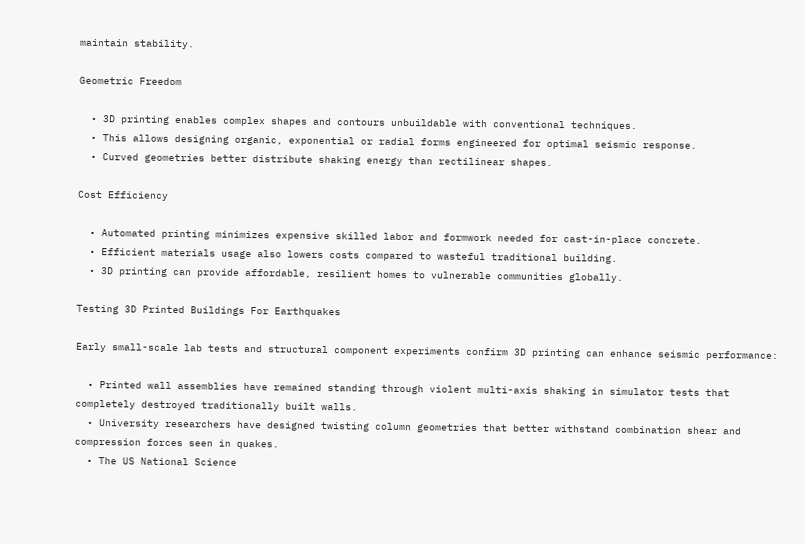maintain stability.

Geometric Freedom

  • 3D printing enables complex shapes and contours unbuildable with conventional techniques.
  • This allows designing organic, exponential or radial forms engineered for optimal seismic response.
  • Curved geometries better distribute shaking energy than rectilinear shapes.

Cost Efficiency

  • Automated printing minimizes expensive skilled labor and formwork needed for cast-in-place concrete.
  • Efficient materials usage also lowers costs compared to wasteful traditional building.
  • 3D printing can provide affordable, resilient homes to vulnerable communities globally.

Testing 3D Printed Buildings For Earthquakes

Early small-scale lab tests and structural component experiments confirm 3D printing can enhance seismic performance:

  • Printed wall assemblies have remained standing through violent multi-axis shaking in simulator tests that completely destroyed traditionally built walls.
  • University researchers have designed twisting column geometries that better withstand combination shear and compression forces seen in quakes.
  • The US National Science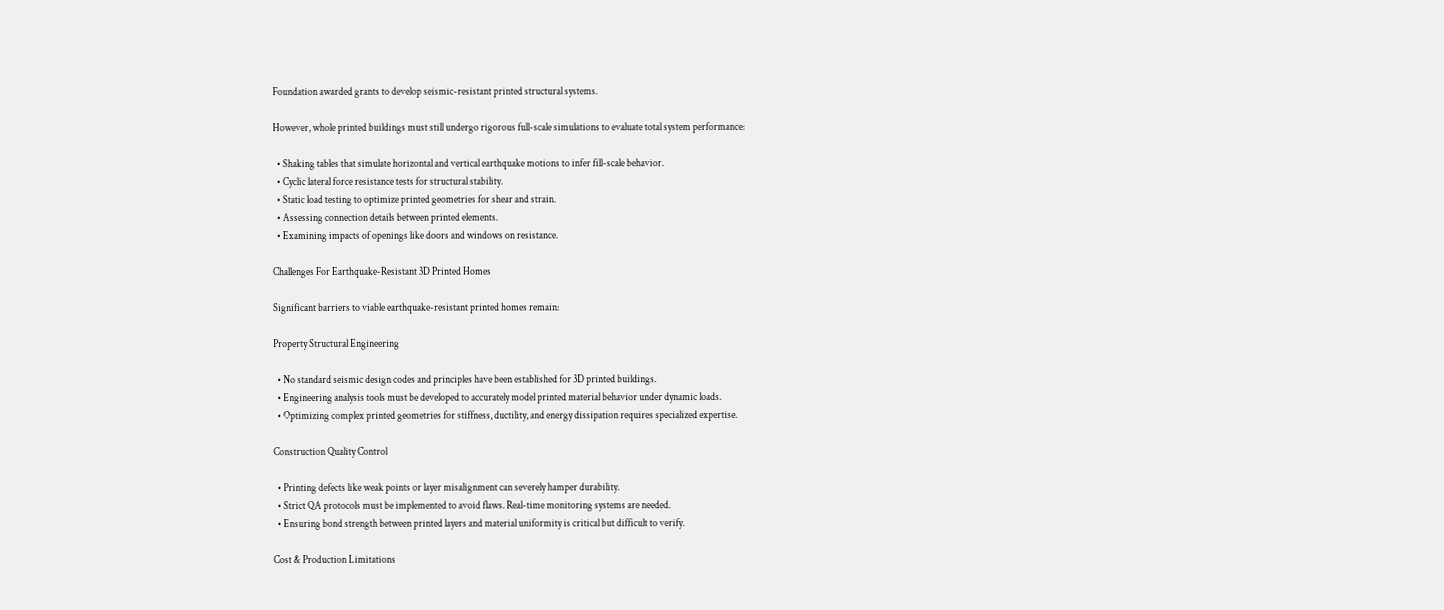Foundation awarded grants to develop seismic-resistant printed structural systems.

However, whole printed buildings must still undergo rigorous full-scale simulations to evaluate total system performance:

  • Shaking tables that simulate horizontal and vertical earthquake motions to infer fill-scale behavior.
  • Cyclic lateral force resistance tests for structural stability.
  • Static load testing to optimize printed geometries for shear and strain.
  • Assessing connection details between printed elements.
  • Examining impacts of openings like doors and windows on resistance.

Challenges For Earthquake-Resistant 3D Printed Homes

Significant barriers to viable earthquake-resistant printed homes remain:

Property Structural Engineering

  • No standard seismic design codes and principles have been established for 3D printed buildings.
  • Engineering analysis tools must be developed to accurately model printed material behavior under dynamic loads.
  • Optimizing complex printed geometries for stiffness, ductility, and energy dissipation requires specialized expertise.

Construction Quality Control

  • Printing defects like weak points or layer misalignment can severely hamper durability.
  • Strict QA protocols must be implemented to avoid flaws. Real-time monitoring systems are needed.
  • Ensuring bond strength between printed layers and material uniformity is critical but difficult to verify.

Cost & Production Limitations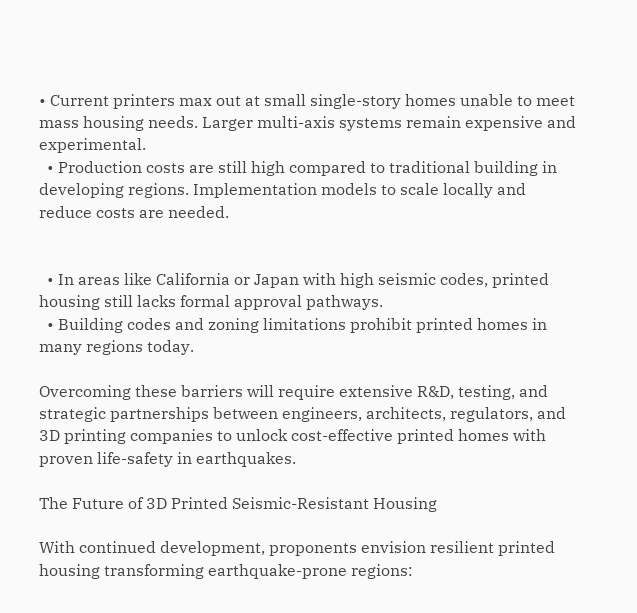• Current printers max out at small single-story homes unable to meet mass housing needs. Larger multi-axis systems remain expensive and experimental.
  • Production costs are still high compared to traditional building in developing regions. Implementation models to scale locally and reduce costs are needed.


  • In areas like California or Japan with high seismic codes, printed housing still lacks formal approval pathways.
  • Building codes and zoning limitations prohibit printed homes in many regions today.

Overcoming these barriers will require extensive R&D, testing, and strategic partnerships between engineers, architects, regulators, and 3D printing companies to unlock cost-effective printed homes with proven life-safety in earthquakes.

The Future of 3D Printed Seismic-Resistant Housing

With continued development, proponents envision resilient printed housing transforming earthquake-prone regions: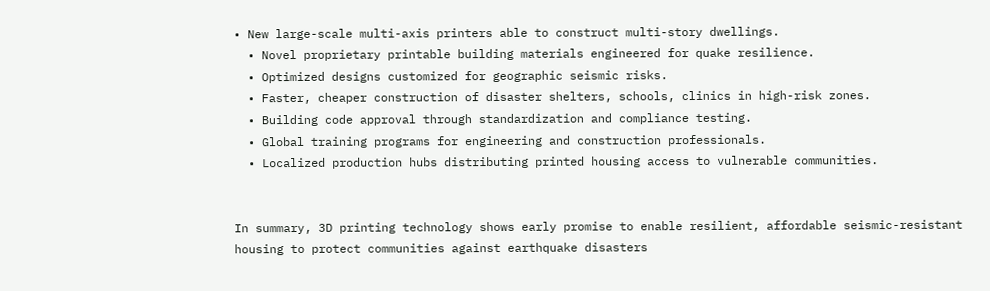• New large-scale multi-axis printers able to construct multi-story dwellings.
  • Novel proprietary printable building materials engineered for quake resilience.
  • Optimized designs customized for geographic seismic risks.
  • Faster, cheaper construction of disaster shelters, schools, clinics in high-risk zones.
  • Building code approval through standardization and compliance testing.
  • Global training programs for engineering and construction professionals.
  • Localized production hubs distributing printed housing access to vulnerable communities.


In summary, 3D printing technology shows early promise to enable resilient, affordable seismic-resistant housing to protect communities against earthquake disasters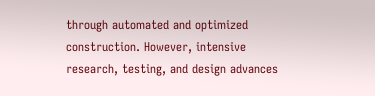through automated and optimized construction. However, intensive research, testing, and design advances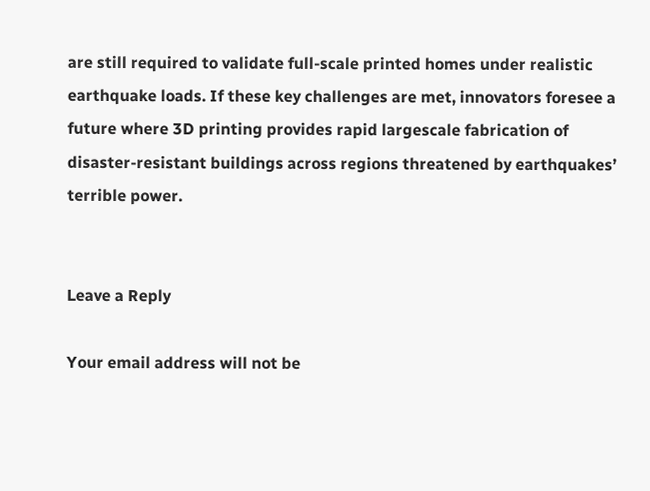are still required to validate full-scale printed homes under realistic earthquake loads. If these key challenges are met, innovators foresee a future where 3D printing provides rapid largescale fabrication of disaster-resistant buildings across regions threatened by earthquakes’ terrible power.


Leave a Reply

Your email address will not be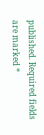published. Required fields are marked *